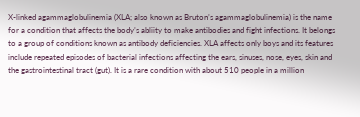X-linked agammaglobulinemia (XLA; also known as Bruton’s agammaglobulinemia) is the name for a condition that affects the body’s abliity to make antibodies and fight infections. It belongs to a group of conditions known as antibody deficiencies. XLA affects only boys and its features include repeated episodes of bacterial infections affecting the ears, sinuses, nose, eyes, skin and the gastrointestinal tract (gut). It is a rare condition with about 510 people in a million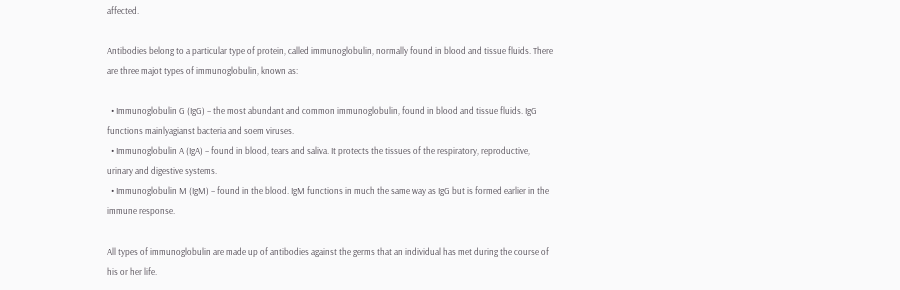affected.

Antibodies belong to a particular type of protein, called immunoglobulin, normally found in blood and tissue fluids. There are three majot types of immunoglobulin, known as:

  • Immunoglobulin G (IgG) – the most abundant and common immunoglobulin, found in blood and tissue fluids. IgG functions mainlyagianst bacteria and soem viruses.
  • Immunoglobulin A (IgA) – found in blood, tears and saliva. It protects the tissues of the respiratory, reproductive, urinary and digestive systems.
  • Immunoglobulin M (IgM) – found in the blood. IgM functions in much the same way as IgG but is formed earlier in the immune response.

All types of immunoglobulin are made up of antibodies against the germs that an individual has met during the course of his or her life.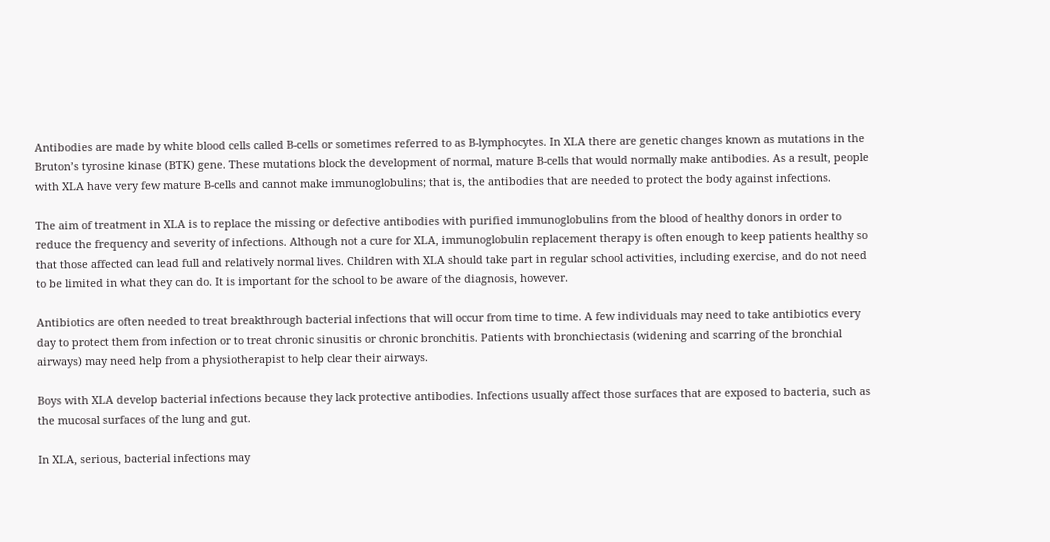Antibodies are made by white blood cells called B-cells or sometimes referred to as B-lymphocytes. In XLA there are genetic changes known as mutations in the Bruton’s tyrosine kinase (BTK) gene. These mutations block the development of normal, mature B-cells that would normally make antibodies. As a result, people with XLA have very few mature B-cells and cannot make immunoglobulins; that is, the antibodies that are needed to protect the body against infections.

The aim of treatment in XLA is to replace the missing or defective antibodies with purified immunoglobulins from the blood of healthy donors in order to reduce the frequency and severity of infections. Although not a cure for XLA, immunoglobulin replacement therapy is often enough to keep patients healthy so that those affected can lead full and relatively normal lives. Children with XLA should take part in regular school activities, including exercise, and do not need to be limited in what they can do. It is important for the school to be aware of the diagnosis, however.

Antibiotics are often needed to treat breakthrough bacterial infections that will occur from time to time. A few individuals may need to take antibiotics every day to protect them from infection or to treat chronic sinusitis or chronic bronchitis. Patients with bronchiectasis (widening and scarring of the bronchial airways) may need help from a physiotherapist to help clear their airways.

Boys with XLA develop bacterial infections because they lack protective antibodies. Infections usually affect those surfaces that are exposed to bacteria, such as the mucosal surfaces of the lung and gut.

In XLA, serious, bacterial infections may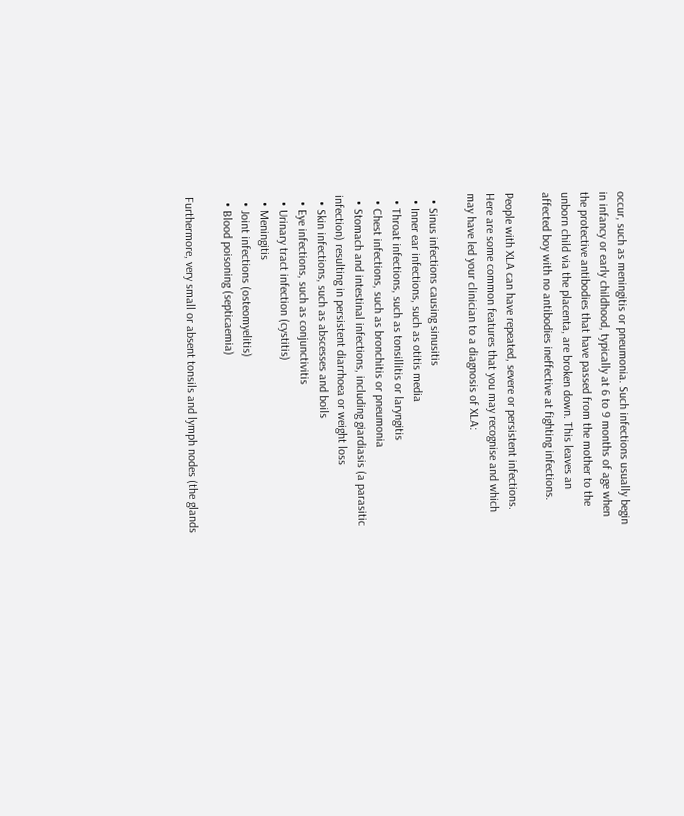occur, such as meningitis or pneumonia. Such infections usually begin in infancy or early childhood, typically at 6 to 9 months of age when the protective antibodies that have passed from the mother to the unborn child via the placenta, are broken down. This leaves an affected boy with no antibodies ineffective at fighting infections.

People with XLA can have repeated, severe or persistent infections. Here are some common features that you may recognise and which may have led your clinician to a diagnosis of XLA:

  • Sinus infections causing sinusitis
  • Inner ear infections, such as otitis media
  • Throat infections, such as tonsillitis or laryngitis
  • Chest infections, such as bronchitis or pneumonia
  • Stomach and intestinal infections, including giardiasis (a parasitic infection) resulting in persistent diarrhoea or weight loss
  • Skin infections, such as abscesses and boils
  • Eye infections, such as conjunctivitis
  • Urinary tract infection (cystitis)
  • Meningitis
  • Joint infections (osteomyelitis)
  • Blood poisoning (septicaemia)

Furthermore, very small or absent tonsils and lymph nodes (the glands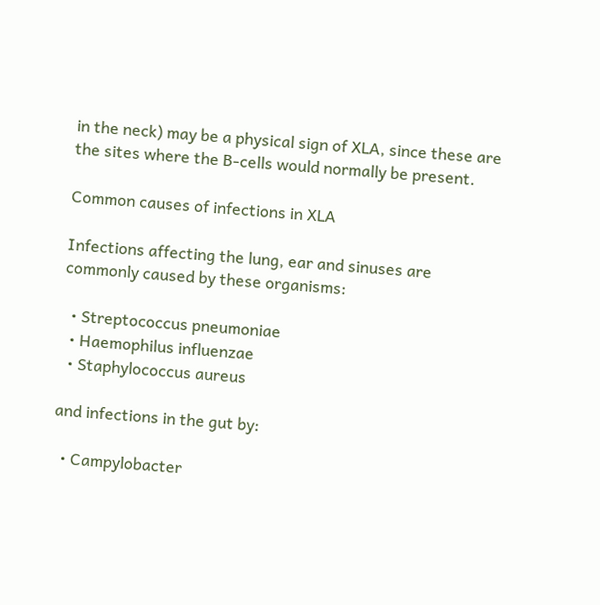in the neck) may be a physical sign of XLA, since these are the sites where the B-cells would normally be present.

Common causes of infections in XLA

Infections affecting the lung, ear and sinuses are commonly caused by these organisms:

  • Streptococcus pneumoniae
  • Haemophilus influenzae
  • Staphylococcus aureus

and infections in the gut by:

  • Campylobacter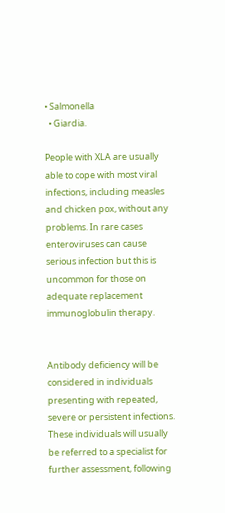• Salmonella
  • Giardia.

People with XLA are usually able to cope with most viral infections, including measles and chicken pox, without any problems. In rare cases enteroviruses can cause serious infection but this is uncommon for those on adequate replacement immunoglobulin therapy.


Antibody deficiency will be considered in individuals presenting with repeated, severe or persistent infections. These individuals will usually be referred to a specialist for further assessment, following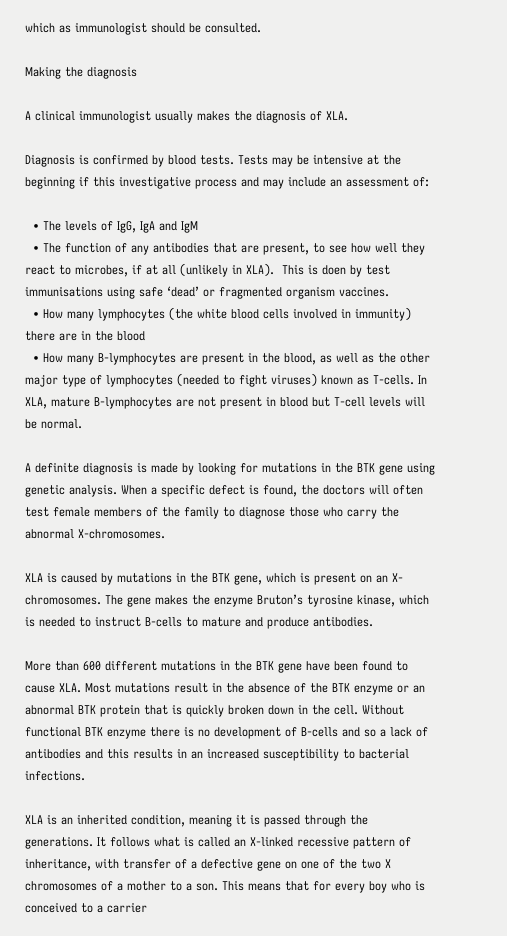which as immunologist should be consulted.

Making the diagnosis

A clinical immunologist usually makes the diagnosis of XLA.

Diagnosis is confirmed by blood tests. Tests may be intensive at the beginning if this investigative process and may include an assessment of:

  • The levels of IgG, IgA and IgM
  • The function of any antibodies that are present, to see how well they react to microbes, if at all (unlikely in XLA).  This is doen by test immunisations using safe ‘dead’ or fragmented organism vaccines.
  • How many lymphocytes (the white blood cells involved in immunity) there are in the blood
  • How many B-lymphocytes are present in the blood, as well as the other major type of lymphocytes (needed to fight viruses) known as T-cells. In XLA, mature B-lymphocytes are not present in blood but T-cell levels will be normal.

A definite diagnosis is made by looking for mutations in the BTK gene using genetic analysis. When a specific defect is found, the doctors will often test female members of the family to diagnose those who carry the abnormal X-chromosomes.

XLA is caused by mutations in the BTK gene, which is present on an X-chromosomes. The gene makes the enzyme Bruton’s tyrosine kinase, which is needed to instruct B-cells to mature and produce antibodies.

More than 600 different mutations in the BTK gene have been found to cause XLA. Most mutations result in the absence of the BTK enzyme or an abnormal BTK protein that is quickly broken down in the cell. Without functional BTK enzyme there is no development of B-cells and so a lack of antibodies and this results in an increased susceptibility to bacterial infections.

XLA is an inherited condition, meaning it is passed through the generations. It follows what is called an X-linked recessive pattern of inheritance, with transfer of a defective gene on one of the two X chromosomes of a mother to a son. This means that for every boy who is conceived to a carrier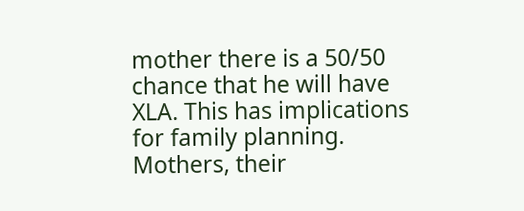mother there is a 50/50 chance that he will have XLA. This has implications for family planning. Mothers, their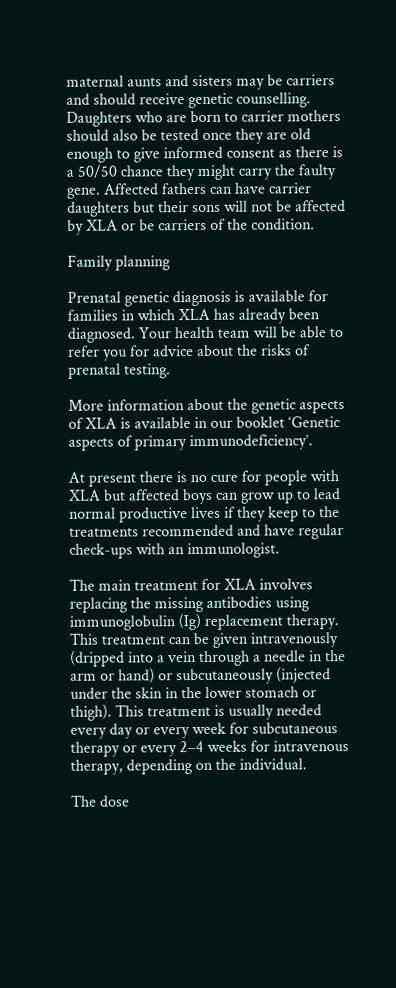maternal aunts and sisters may be carriers and should receive genetic counselling. Daughters who are born to carrier mothers should also be tested once they are old enough to give informed consent as there is a 50/50 chance they might carry the faulty gene. Affected fathers can have carrier daughters but their sons will not be affected by XLA or be carriers of the condition.

Family planning

Prenatal genetic diagnosis is available for families in which XLA has already been diagnosed. Your health team will be able to refer you for advice about the risks of prenatal testing.

More information about the genetic aspects of XLA is available in our booklet ‘Genetic aspects of primary immunodeficiency’.

At present there is no cure for people with XLA but affected boys can grow up to lead normal productive lives if they keep to the treatments recommended and have regular check-ups with an immunologist.

The main treatment for XLA involves replacing the missing antibodies using immunoglobulin (Ig) replacement therapy. This treatment can be given intravenously (dripped into a vein through a needle in the arm or hand) or subcutaneously (injected under the skin in the lower stomach or thigh). This treatment is usually needed every day or every week for subcutaneous therapy or every 2–4 weeks for intravenous therapy, depending on the individual.

The dose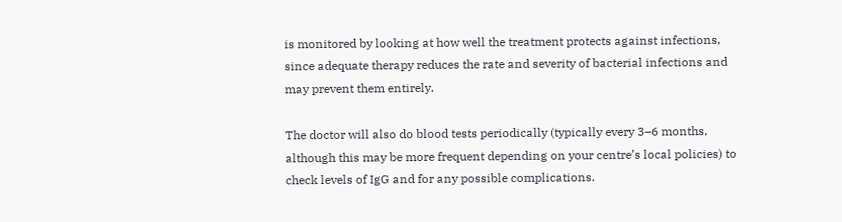is monitored by looking at how well the treatment protects against infections, since adequate therapy reduces the rate and severity of bacterial infections and may prevent them entirely.

The doctor will also do blood tests periodically (typically every 3–6 months, although this may be more frequent depending on your centre’s local policies) to check levels of IgG and for any possible complications.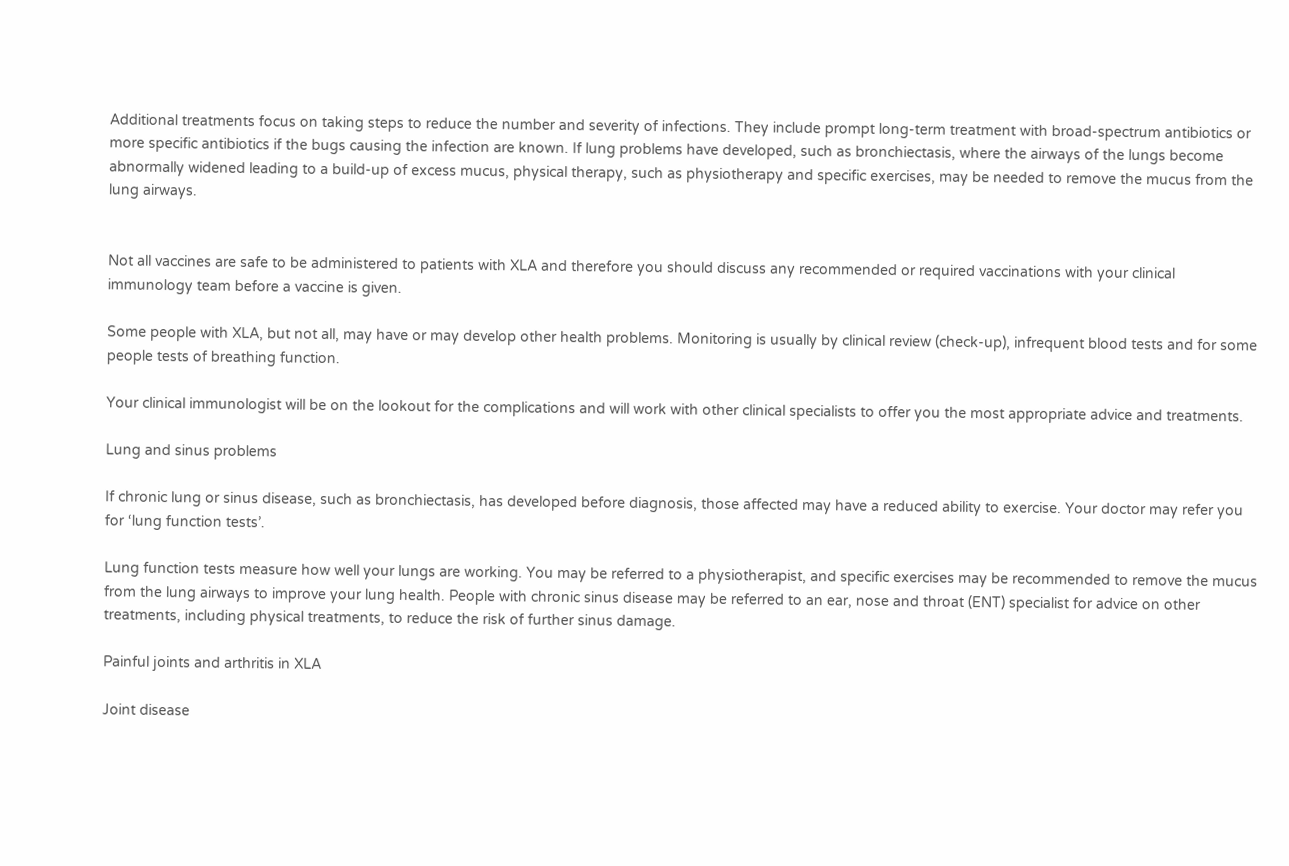Additional treatments focus on taking steps to reduce the number and severity of infections. They include prompt long-term treatment with broad-spectrum antibiotics or more specific antibiotics if the bugs causing the infection are known. If lung problems have developed, such as bronchiectasis, where the airways of the lungs become abnormally widened leading to a build-up of excess mucus, physical therapy, such as physiotherapy and specific exercises, may be needed to remove the mucus from the lung airways.


Not all vaccines are safe to be administered to patients with XLA and therefore you should discuss any recommended or required vaccinations with your clinical immunology team before a vaccine is given.

Some people with XLA, but not all, may have or may develop other health problems. Monitoring is usually by clinical review (check-up), infrequent blood tests and for some people tests of breathing function.

Your clinical immunologist will be on the lookout for the complications and will work with other clinical specialists to offer you the most appropriate advice and treatments.

Lung and sinus problems

If chronic lung or sinus disease, such as bronchiectasis, has developed before diagnosis, those affected may have a reduced ability to exercise. Your doctor may refer you for ‘lung function tests’.

Lung function tests measure how well your lungs are working. You may be referred to a physiotherapist, and specific exercises may be recommended to remove the mucus from the lung airways to improve your lung health. People with chronic sinus disease may be referred to an ear, nose and throat (ENT) specialist for advice on other treatments, including physical treatments, to reduce the risk of further sinus damage.

Painful joints and arthritis in XLA

Joint disease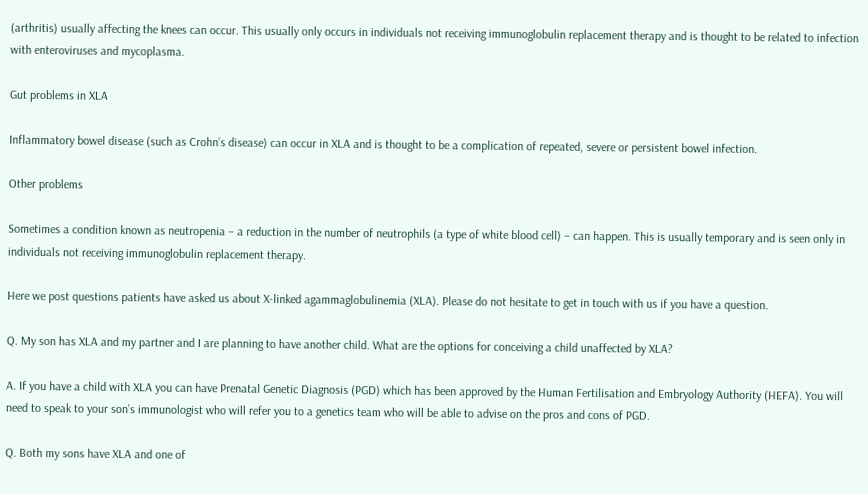(arthritis) usually affecting the knees can occur. This usually only occurs in individuals not receiving immunoglobulin replacement therapy and is thought to be related to infection with enteroviruses and mycoplasma.

Gut problems in XLA

Inflammatory bowel disease (such as Crohn’s disease) can occur in XLA and is thought to be a complication of repeated, severe or persistent bowel infection.

Other problems

Sometimes a condition known as neutropenia – a reduction in the number of neutrophils (a type of white blood cell) – can happen. This is usually temporary and is seen only in individuals not receiving immunoglobulin replacement therapy.

Here we post questions patients have asked us about X-linked agammaglobulinemia (XLA). Please do not hesitate to get in touch with us if you have a question.

Q. My son has XLA and my partner and I are planning to have another child. What are the options for conceiving a child unaffected by XLA?

A. If you have a child with XLA you can have Prenatal Genetic Diagnosis (PGD) which has been approved by the Human Fertilisation and Embryology Authority (HEFA). You will need to speak to your son’s immunologist who will refer you to a genetics team who will be able to advise on the pros and cons of PGD.

Q. Both my sons have XLA and one of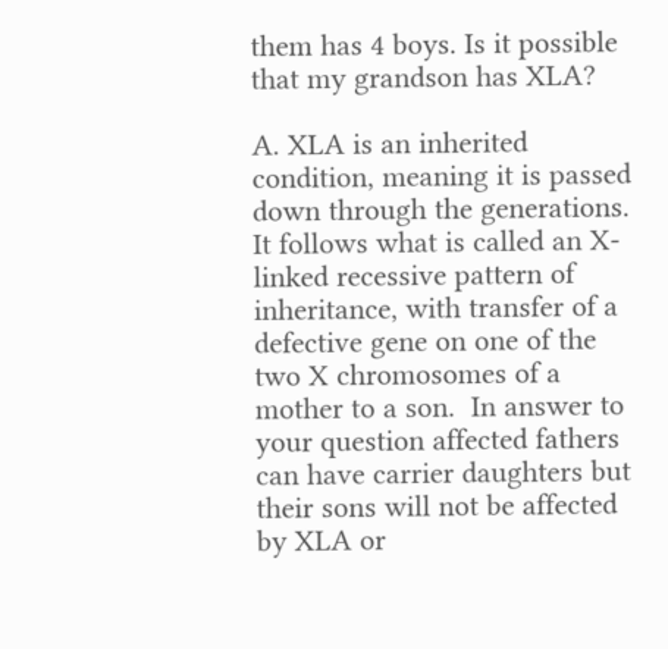them has 4 boys. Is it possible that my grandson has XLA?

A. XLA is an inherited condition, meaning it is passed down through the generations.  It follows what is called an X-linked recessive pattern of inheritance, with transfer of a defective gene on one of the two X chromosomes of a mother to a son.  In answer to your question affected fathers can have carrier daughters but their sons will not be affected by XLA or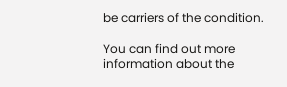be carriers of the condition.

You can find out more information about the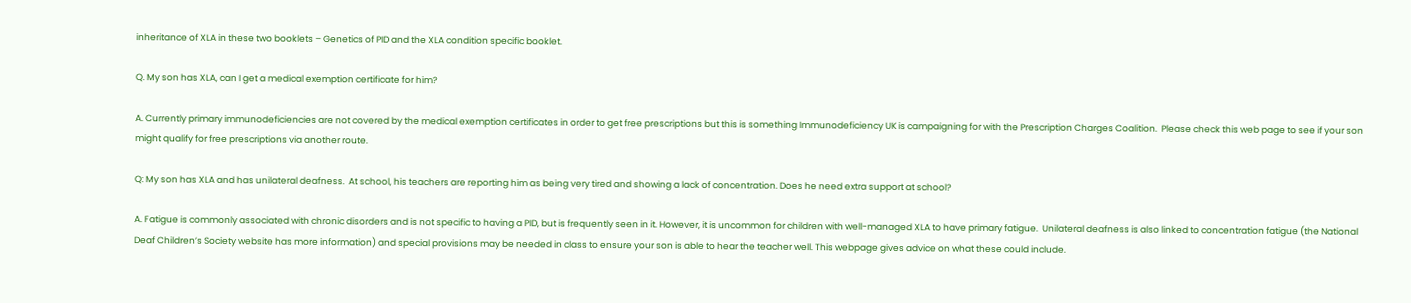inheritance of XLA in these two booklets – Genetics of PID and the XLA condition specific booklet.

Q. My son has XLA, can I get a medical exemption certificate for him?

A. Currently primary immunodeficiencies are not covered by the medical exemption certificates in order to get free prescriptions but this is something Immunodeficiency UK is campaigning for with the Prescription Charges Coalition.  Please check this web page to see if your son might qualify for free prescriptions via another route.

Q: My son has XLA and has unilateral deafness.  At school, his teachers are reporting him as being very tired and showing a lack of concentration. Does he need extra support at school?

A. Fatigue is commonly associated with chronic disorders and is not specific to having a PID, but is frequently seen in it. However, it is uncommon for children with well-managed XLA to have primary fatigue.  Unilateral deafness is also linked to concentration fatigue (the National Deaf Children’s Society website has more information) and special provisions may be needed in class to ensure your son is able to hear the teacher well. This webpage gives advice on what these could include.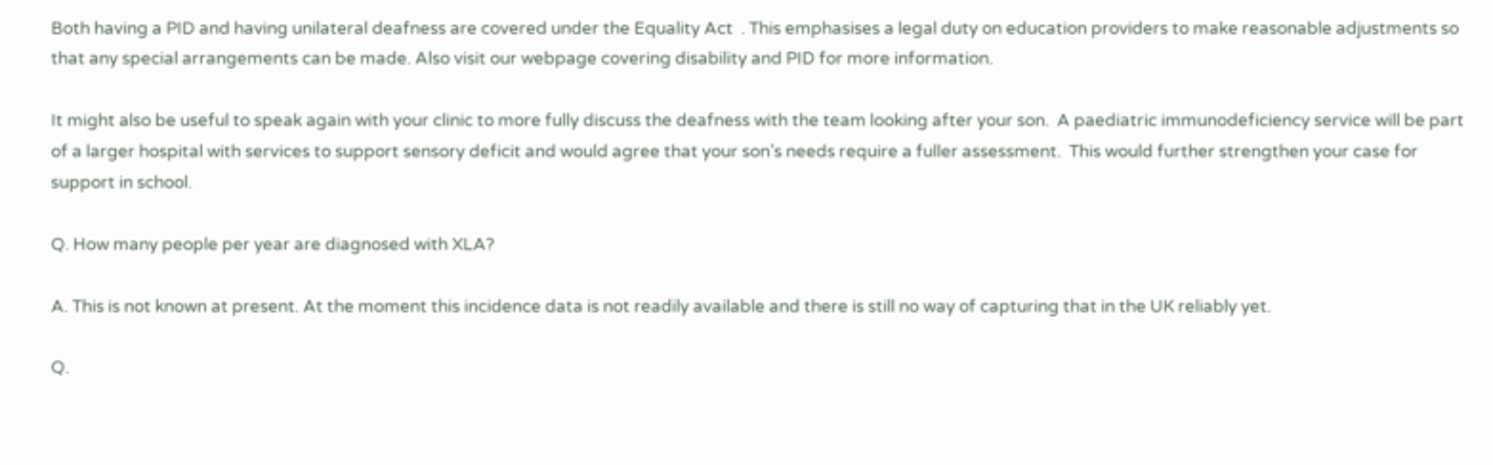Both having a PID and having unilateral deafness are covered under the Equality Act  . This emphasises a legal duty on education providers to make reasonable adjustments so that any special arrangements can be made. Also visit our webpage covering disability and PID for more information.

It might also be useful to speak again with your clinic to more fully discuss the deafness with the team looking after your son.  A paediatric immunodeficiency service will be part of a larger hospital with services to support sensory deficit and would agree that your son’s needs require a fuller assessment.  This would further strengthen your case for support in school.

Q. How many people per year are diagnosed with XLA?

A. This is not known at present. At the moment this incidence data is not readily available and there is still no way of capturing that in the UK reliably yet.

Q.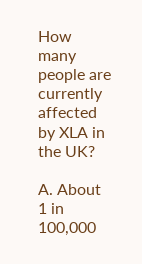How many people are currently affected by XLA in the UK?

A. About 1 in 100,000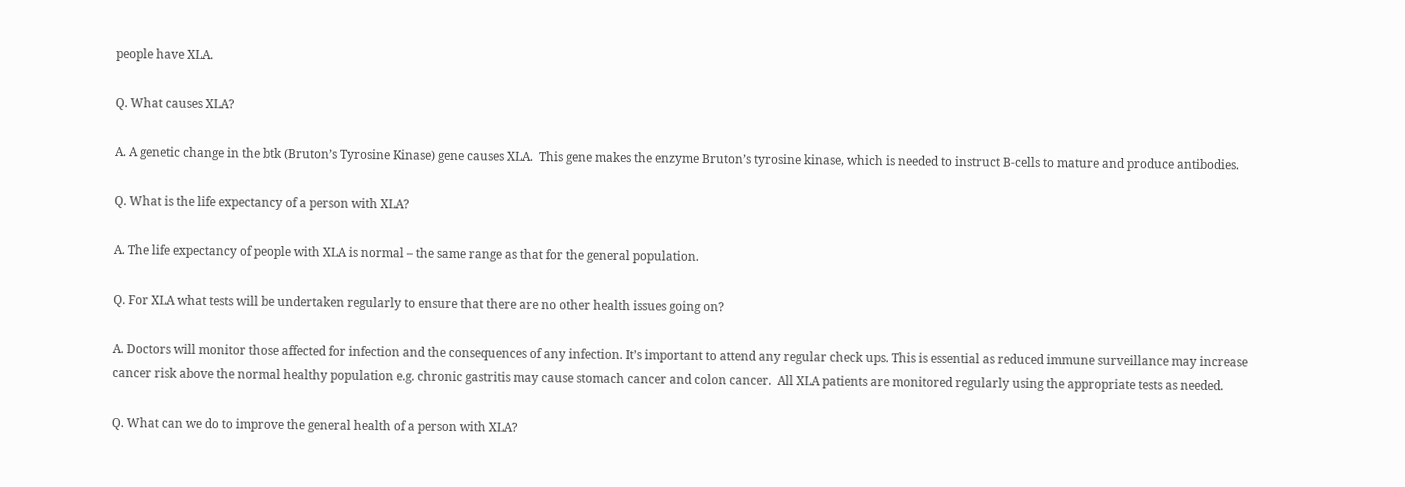people have XLA.

Q. What causes XLA?

A. A genetic change in the btk (Bruton’s Tyrosine Kinase) gene causes XLA.  This gene makes the enzyme Bruton’s tyrosine kinase, which is needed to instruct B-cells to mature and produce antibodies.

Q. What is the life expectancy of a person with XLA?

A. The life expectancy of people with XLA is normal – the same range as that for the general population.

Q. For XLA what tests will be undertaken regularly to ensure that there are no other health issues going on?

A. Doctors will monitor those affected for infection and the consequences of any infection. It’s important to attend any regular check ups. This is essential as reduced immune surveillance may increase cancer risk above the normal healthy population e.g. chronic gastritis may cause stomach cancer and colon cancer.  All XLA patients are monitored regularly using the appropriate tests as needed.

Q. What can we do to improve the general health of a person with XLA?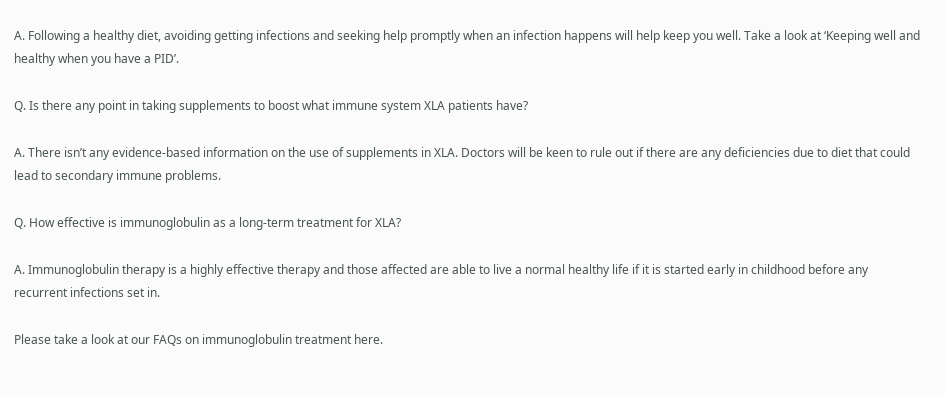A. Following a healthy diet, avoiding getting infections and seeking help promptly when an infection happens will help keep you well. Take a look at ‘Keeping well and healthy when you have a PID’.

Q. Is there any point in taking supplements to boost what immune system XLA patients have?

A. There isn’t any evidence-based information on the use of supplements in XLA. Doctors will be keen to rule out if there are any deficiencies due to diet that could lead to secondary immune problems.

Q. How effective is immunoglobulin as a long-term treatment for XLA?

A. Immunoglobulin therapy is a highly effective therapy and those affected are able to live a normal healthy life if it is started early in childhood before any recurrent infections set in.

Please take a look at our FAQs on immunoglobulin treatment here.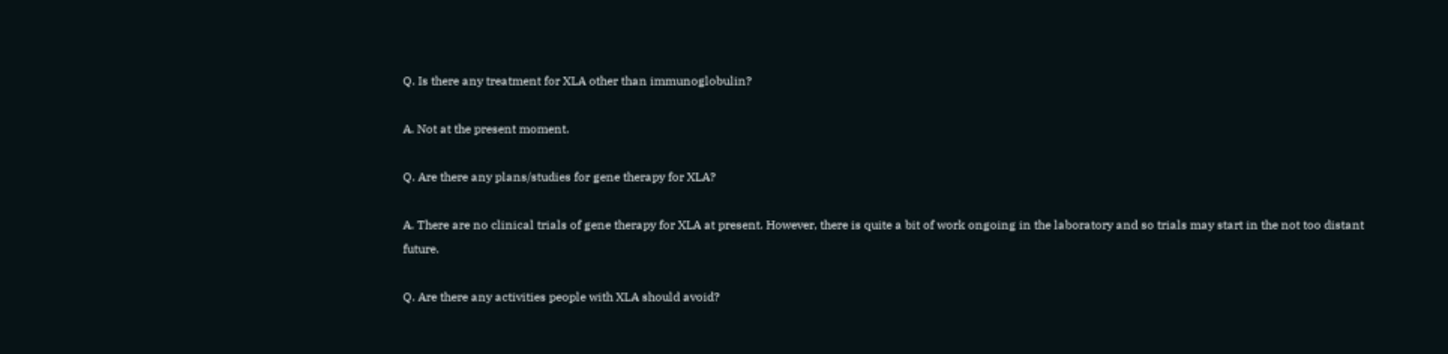Q. Is there any treatment for XLA other than immunoglobulin?

A. Not at the present moment.

Q. Are there any plans/studies for gene therapy for XLA?

A. There are no clinical trials of gene therapy for XLA at present. However, there is quite a bit of work ongoing in the laboratory and so trials may start in the not too distant future.

Q. Are there any activities people with XLA should avoid?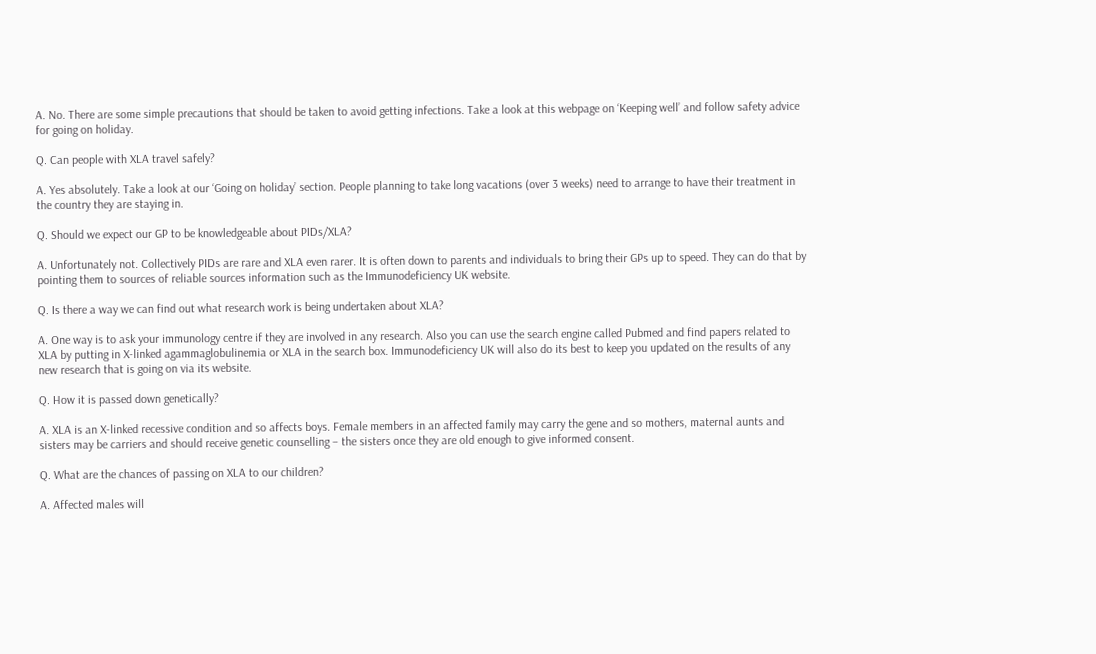A. No. There are some simple precautions that should be taken to avoid getting infections. Take a look at this webpage on ‘Keeping well’ and follow safety advice for going on holiday.

Q. Can people with XLA travel safely?

A. Yes absolutely. Take a look at our ‘Going on holiday’ section. People planning to take long vacations (over 3 weeks) need to arrange to have their treatment in the country they are staying in.

Q. Should we expect our GP to be knowledgeable about PIDs/XLA?

A. Unfortunately not. Collectively PIDs are rare and XLA even rarer. It is often down to parents and individuals to bring their GPs up to speed. They can do that by pointing them to sources of reliable sources information such as the Immunodeficiency UK website.

Q. Is there a way we can find out what research work is being undertaken about XLA?

A. One way is to ask your immunology centre if they are involved in any research. Also you can use the search engine called Pubmed and find papers related to XLA by putting in X-linked agammaglobulinemia or XLA in the search box. Immunodeficiency UK will also do its best to keep you updated on the results of any new research that is going on via its website.

Q. How it is passed down genetically?

A. XLA is an X-linked recessive condition and so affects boys. Female members in an affected family may carry the gene and so mothers, maternal aunts and sisters may be carriers and should receive genetic counselling – the sisters once they are old enough to give informed consent.

Q. What are the chances of passing on XLA to our children?

A. Affected males will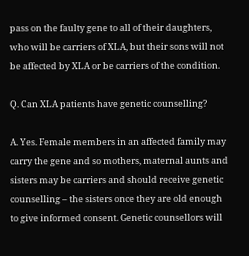pass on the faulty gene to all of their daughters, who will be carriers of XLA, but their sons will not be affected by XLA or be carriers of the condition.

Q. Can XLA patients have genetic counselling?

A. Yes. Female members in an affected family may carry the gene and so mothers, maternal aunts and sisters may be carriers and should receive genetic counselling – the sisters once they are old enough to give informed consent. Genetic counsellors will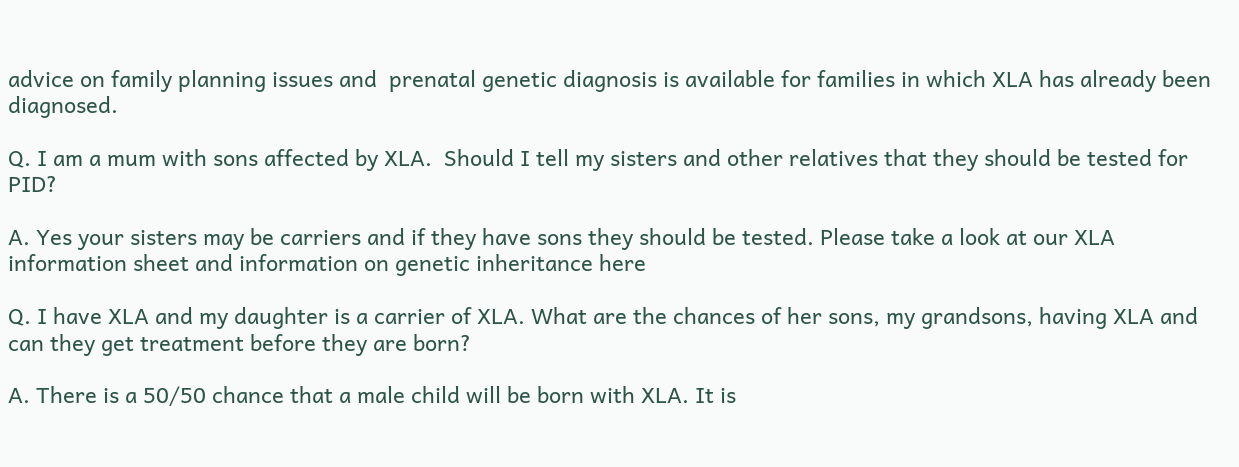advice on family planning issues and  prenatal genetic diagnosis is available for families in which XLA has already been diagnosed.

Q. I am a mum with sons affected by XLA.  Should I tell my sisters and other relatives that they should be tested for PID?

A. Yes your sisters may be carriers and if they have sons they should be tested. Please take a look at our XLA information sheet and information on genetic inheritance here

Q. I have XLA and my daughter is a carrier of XLA. What are the chances of her sons, my grandsons, having XLA and can they get treatment before they are born?

A. There is a 50/50 chance that a male child will be born with XLA. It is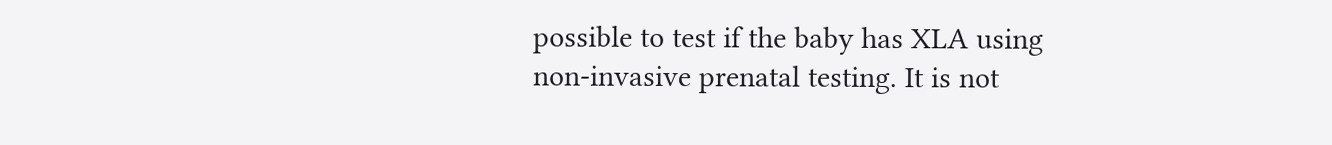possible to test if the baby has XLA using non-invasive prenatal testing. It is not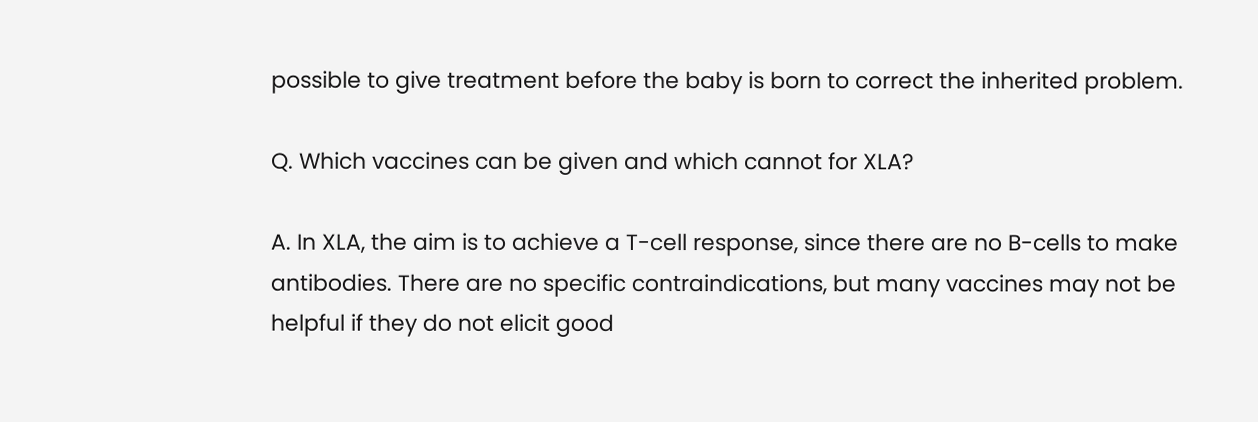possible to give treatment before the baby is born to correct the inherited problem.

Q. Which vaccines can be given and which cannot for XLA?

A. In XLA, the aim is to achieve a T-cell response, since there are no B-cells to make antibodies. There are no specific contraindications, but many vaccines may not be helpful if they do not elicit good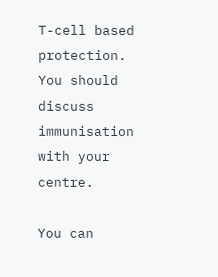T-cell based protection. You should discuss immunisation with your centre.

You can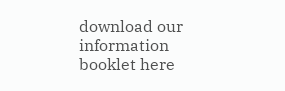download our information booklet here